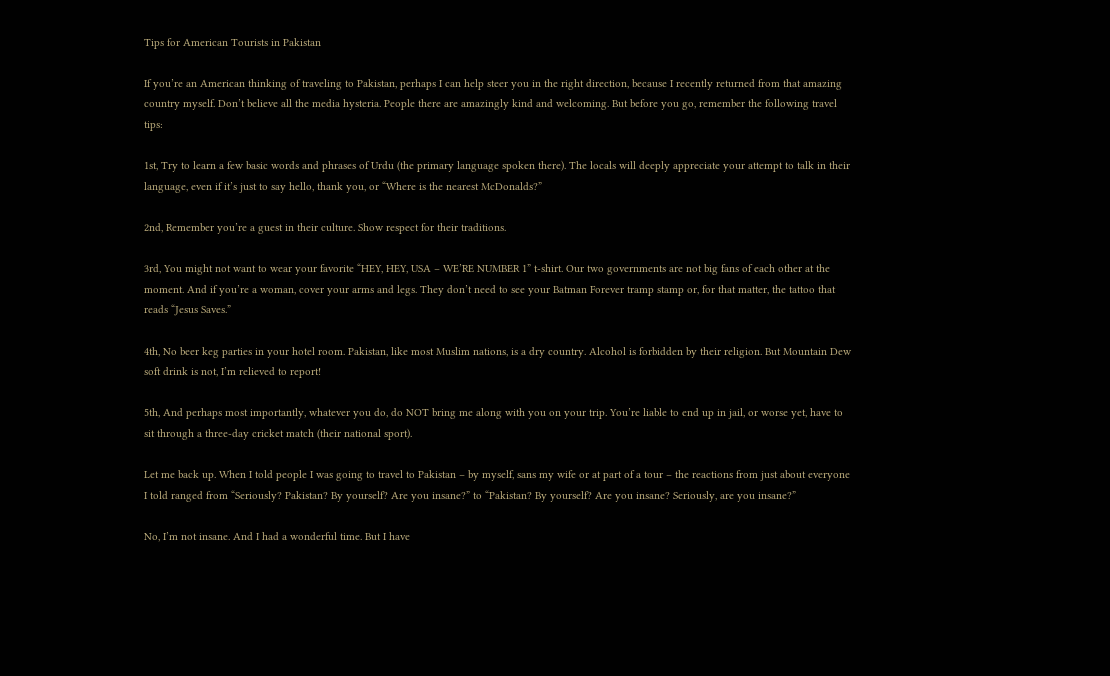Tips for American Tourists in Pakistan

If you’re an American thinking of traveling to Pakistan, perhaps I can help steer you in the right direction, because I recently returned from that amazing country myself. Don’t believe all the media hysteria. People there are amazingly kind and welcoming. But before you go, remember the following travel tips:

1st, Try to learn a few basic words and phrases of Urdu (the primary language spoken there). The locals will deeply appreciate your attempt to talk in their language, even if it’s just to say hello, thank you, or “Where is the nearest McDonalds?”

2nd, Remember you’re a guest in their culture. Show respect for their traditions.

3rd, You might not want to wear your favorite “HEY, HEY, USA – WE’RE NUMBER 1” t-shirt. Our two governments are not big fans of each other at the moment. And if you’re a woman, cover your arms and legs. They don’t need to see your Batman Forever tramp stamp or, for that matter, the tattoo that reads “Jesus Saves.”

4th, No beer keg parties in your hotel room. Pakistan, like most Muslim nations, is a dry country. Alcohol is forbidden by their religion. But Mountain Dew soft drink is not, I’m relieved to report!

5th, And perhaps most importantly, whatever you do, do NOT bring me along with you on your trip. You’re liable to end up in jail, or worse yet, have to sit through a three-day cricket match (their national sport).

Let me back up. When I told people I was going to travel to Pakistan – by myself, sans my wife or at part of a tour – the reactions from just about everyone I told ranged from “Seriously? Pakistan? By yourself? Are you insane?” to “Pakistan? By yourself? Are you insane? Seriously, are you insane?”

No, I’m not insane. And I had a wonderful time. But I have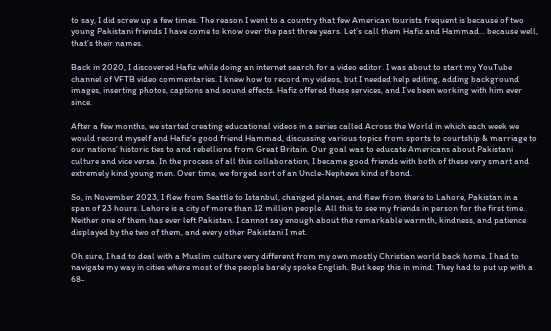to say, I did screw up a few times. The reason I went to a country that few American tourists frequent is because of two young Pakistani friends I have come to know over the past three years. Let’s call them Hafiz and Hammad… because well, that’s their names.

Back in 2020, I discovered Hafiz while doing an internet search for a video editor. I was about to start my YouTube channel of VFTB video commentaries. I knew how to record my videos, but I needed help editing, adding background images, inserting photos, captions and sound effects. Hafiz offered these services, and I’ve been working with him ever since.

After a few months, we started creating educational videos in a series called Across the World in which each week we would record myself and Hafiz’s good friend Hammad, discussing various topics from sports to courtship & marriage to our nations’ historic ties to and rebellions from Great Britain. Our goal was to educate Americans about Pakistani culture and vice versa. In the process of all this collaboration, I became good friends with both of these very smart and extremely kind young men. Over time, we forged sort of an Uncle-Nephews kind of bond.

So, in November 2023, I flew from Seattle to Istanbul, changed planes, and flew from there to Lahore, Pakistan in a span of 23 hours. Lahore is a city of more than 12 million people. All this to see my friends in person for the first time. Neither one of them has ever left Pakistan. I cannot say enough about the remarkable warmth, kindness, and patience displayed by the two of them, and every other Pakistani I met.

Oh sure, I had to deal with a Muslim culture very different from my own mostly Christian world back home. I had to navigate my way in cities where most of the people barely spoke English. But keep this in mind: They had to put up with a 68-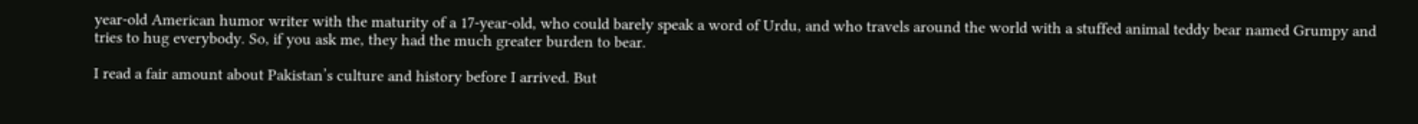year-old American humor writer with the maturity of a 17-year-old, who could barely speak a word of Urdu, and who travels around the world with a stuffed animal teddy bear named Grumpy and tries to hug everybody. So, if you ask me, they had the much greater burden to bear.

I read a fair amount about Pakistan’s culture and history before I arrived. But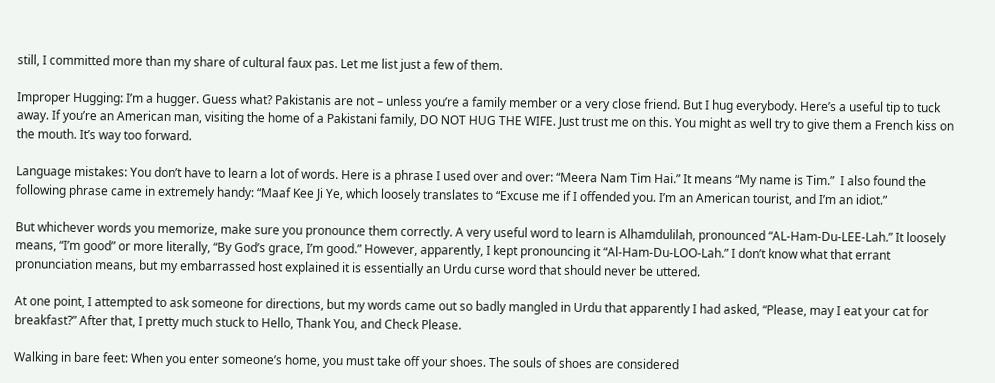still, I committed more than my share of cultural faux pas. Let me list just a few of them.

Improper Hugging: I’m a hugger. Guess what? Pakistanis are not – unless you’re a family member or a very close friend. But I hug everybody. Here’s a useful tip to tuck away. If you’re an American man, visiting the home of a Pakistani family, DO NOT HUG THE WIFE. Just trust me on this. You might as well try to give them a French kiss on the mouth. It’s way too forward.

Language mistakes: You don’t have to learn a lot of words. Here is a phrase I used over and over: “Meera Nam Tim Hai.” It means “My name is Tim.”  I also found the following phrase came in extremely handy: “Maaf Kee Ji Ye, which loosely translates to “Excuse me if I offended you. I’m an American tourist, and I’m an idiot.”

But whichever words you memorize, make sure you pronounce them correctly. A very useful word to learn is Alhamdulilah, pronounced “AL-Ham-Du-LEE-Lah.” It loosely means, “I’m good” or more literally, “By God’s grace, I’m good.” However, apparently, I kept pronouncing it “Al-Ham-Du-LOO-Lah.” I don’t know what that errant pronunciation means, but my embarrassed host explained it is essentially an Urdu curse word that should never be uttered.

At one point, I attempted to ask someone for directions, but my words came out so badly mangled in Urdu that apparently I had asked, “Please, may I eat your cat for breakfast?” After that, I pretty much stuck to Hello, Thank You, and Check Please.

Walking in bare feet: When you enter someone’s home, you must take off your shoes. The souls of shoes are considered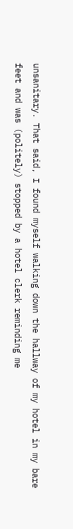unsanitary. That said, I found myself walking down the hallway of my hotel in my bare feet and was (politely) stopped by a hotel clerk reminding me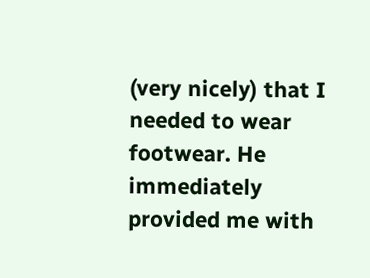(very nicely) that I needed to wear footwear. He immediately provided me with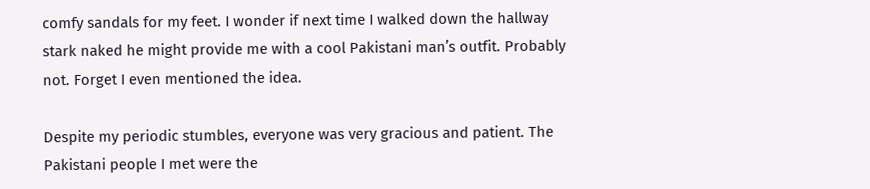comfy sandals for my feet. I wonder if next time I walked down the hallway stark naked he might provide me with a cool Pakistani man’s outfit. Probably not. Forget I even mentioned the idea.

Despite my periodic stumbles, everyone was very gracious and patient. The Pakistani people I met were the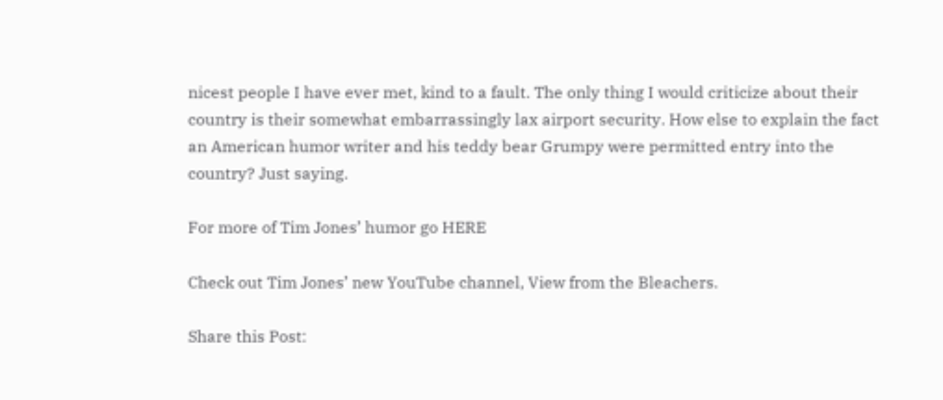nicest people I have ever met, kind to a fault. The only thing I would criticize about their country is their somewhat embarrassingly lax airport security. How else to explain the fact an American humor writer and his teddy bear Grumpy were permitted entry into the country? Just saying.

For more of Tim Jones’ humor go HERE

Check out Tim Jones’ new YouTube channel, View from the Bleachers.

Share this Post: